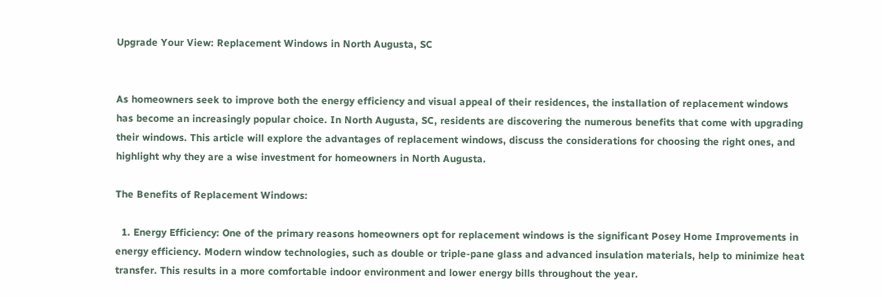Upgrade Your View: Replacement Windows in North Augusta, SC


As homeowners seek to improve both the energy efficiency and visual appeal of their residences, the installation of replacement windows has become an increasingly popular choice. In North Augusta, SC, residents are discovering the numerous benefits that come with upgrading their windows. This article will explore the advantages of replacement windows, discuss the considerations for choosing the right ones, and highlight why they are a wise investment for homeowners in North Augusta.

The Benefits of Replacement Windows:

  1. Energy Efficiency: One of the primary reasons homeowners opt for replacement windows is the significant Posey Home Improvements in energy efficiency. Modern window technologies, such as double or triple-pane glass and advanced insulation materials, help to minimize heat transfer. This results in a more comfortable indoor environment and lower energy bills throughout the year.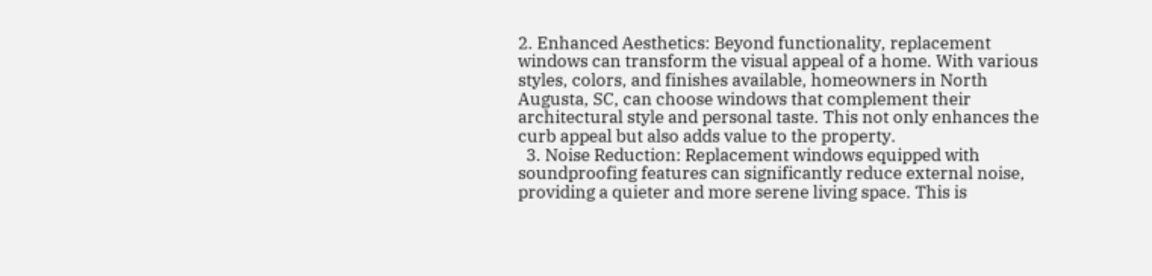2. Enhanced Aesthetics: Beyond functionality, replacement windows can transform the visual appeal of a home. With various styles, colors, and finishes available, homeowners in North Augusta, SC, can choose windows that complement their architectural style and personal taste. This not only enhances the curb appeal but also adds value to the property.
  3. Noise Reduction: Replacement windows equipped with soundproofing features can significantly reduce external noise, providing a quieter and more serene living space. This is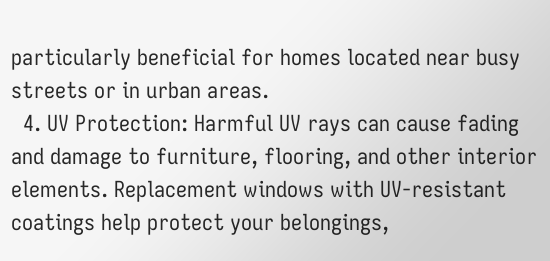particularly beneficial for homes located near busy streets or in urban areas.
  4. UV Protection: Harmful UV rays can cause fading and damage to furniture, flooring, and other interior elements. Replacement windows with UV-resistant coatings help protect your belongings,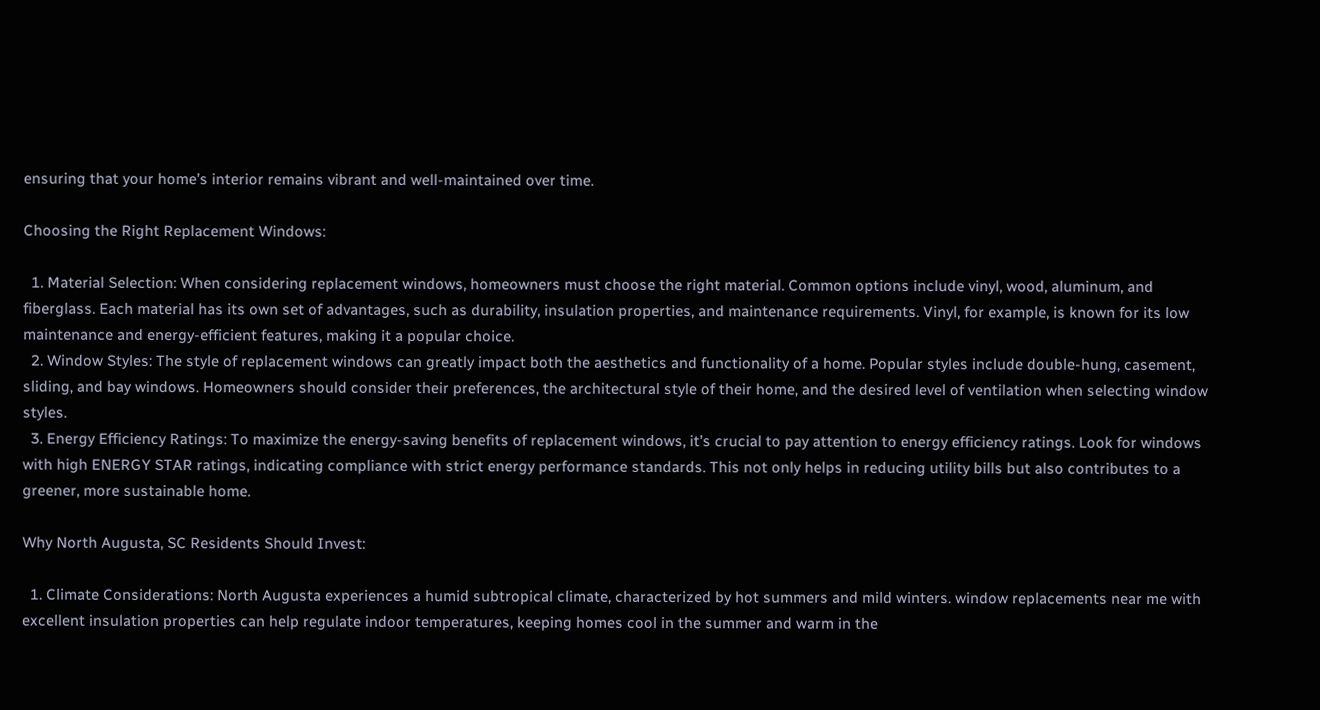ensuring that your home’s interior remains vibrant and well-maintained over time.

Choosing the Right Replacement Windows:

  1. Material Selection: When considering replacement windows, homeowners must choose the right material. Common options include vinyl, wood, aluminum, and fiberglass. Each material has its own set of advantages, such as durability, insulation properties, and maintenance requirements. Vinyl, for example, is known for its low maintenance and energy-efficient features, making it a popular choice.
  2. Window Styles: The style of replacement windows can greatly impact both the aesthetics and functionality of a home. Popular styles include double-hung, casement, sliding, and bay windows. Homeowners should consider their preferences, the architectural style of their home, and the desired level of ventilation when selecting window styles.
  3. Energy Efficiency Ratings: To maximize the energy-saving benefits of replacement windows, it’s crucial to pay attention to energy efficiency ratings. Look for windows with high ENERGY STAR ratings, indicating compliance with strict energy performance standards. This not only helps in reducing utility bills but also contributes to a greener, more sustainable home.

Why North Augusta, SC Residents Should Invest:

  1. Climate Considerations: North Augusta experiences a humid subtropical climate, characterized by hot summers and mild winters. window replacements near me with excellent insulation properties can help regulate indoor temperatures, keeping homes cool in the summer and warm in the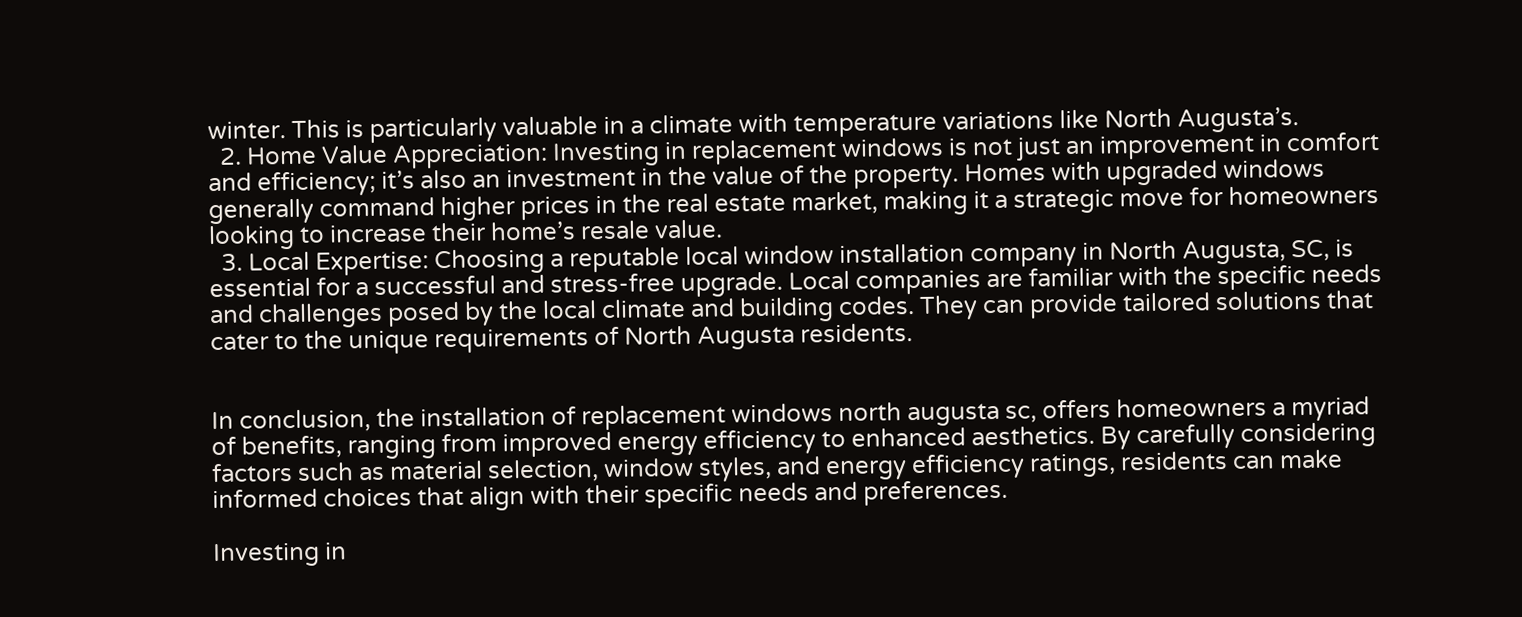winter. This is particularly valuable in a climate with temperature variations like North Augusta’s.
  2. Home Value Appreciation: Investing in replacement windows is not just an improvement in comfort and efficiency; it’s also an investment in the value of the property. Homes with upgraded windows generally command higher prices in the real estate market, making it a strategic move for homeowners looking to increase their home’s resale value.
  3. Local Expertise: Choosing a reputable local window installation company in North Augusta, SC, is essential for a successful and stress-free upgrade. Local companies are familiar with the specific needs and challenges posed by the local climate and building codes. They can provide tailored solutions that cater to the unique requirements of North Augusta residents.


In conclusion, the installation of replacement windows north augusta sc, offers homeowners a myriad of benefits, ranging from improved energy efficiency to enhanced aesthetics. By carefully considering factors such as material selection, window styles, and energy efficiency ratings, residents can make informed choices that align with their specific needs and preferences.

Investing in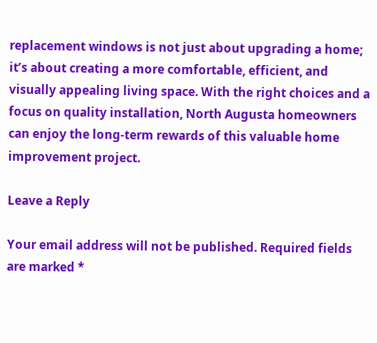replacement windows is not just about upgrading a home; it’s about creating a more comfortable, efficient, and visually appealing living space. With the right choices and a focus on quality installation, North Augusta homeowners can enjoy the long-term rewards of this valuable home improvement project.

Leave a Reply

Your email address will not be published. Required fields are marked *